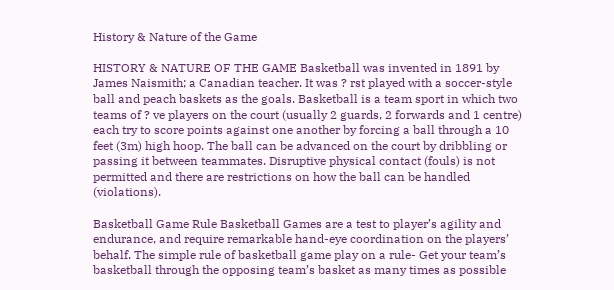History & Nature of the Game

HISTORY & NATURE OF THE GAME Basketball was invented in 1891 by James Naismith; a Canadian teacher. It was ? rst played with a soccer-style ball and peach baskets as the goals. Basketball is a team sport in which two teams of ? ve players on the court (usually 2 guards, 2 forwards and 1 centre) each try to score points against one another by forcing a ball through a 10 feet (3m) high hoop. The ball can be advanced on the court by dribbling or passing it between teammates. Disruptive physical contact (fouls) is not permitted and there are restrictions on how the ball can be handled (violations).

Basketball Game Rule Basketball Games are a test to player’s agility and endurance, and require remarkable hand-eye coordination on the players’ behalf. The simple rule of basketball game play on a rule- Get your team’s basketball through the opposing team’s basket as many times as possible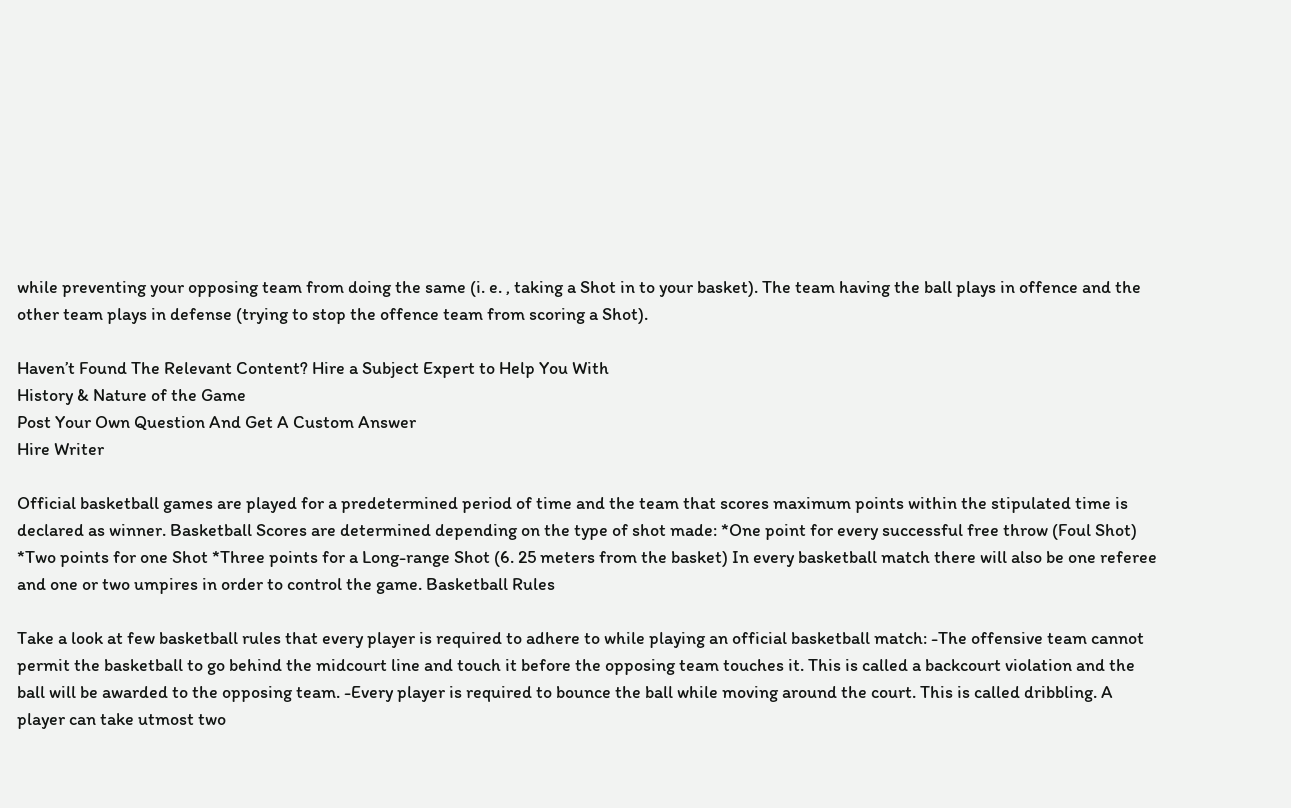while preventing your opposing team from doing the same (i. e. , taking a Shot in to your basket). The team having the ball plays in offence and the other team plays in defense (trying to stop the offence team from scoring a Shot).

Haven’t Found The Relevant Content? Hire a Subject Expert to Help You With
History & Nature of the Game
Post Your Own Question And Get A Custom Answer
Hire Writer

Official basketball games are played for a predetermined period of time and the team that scores maximum points within the stipulated time is declared as winner. Basketball Scores are determined depending on the type of shot made: *One point for every successful free throw (Foul Shot) *Two points for one Shot *Three points for a Long-range Shot (6. 25 meters from the basket) In every basketball match there will also be one referee and one or two umpires in order to control the game. Basketball Rules

Take a look at few basketball rules that every player is required to adhere to while playing an official basketball match: -The offensive team cannot permit the basketball to go behind the midcourt line and touch it before the opposing team touches it. This is called a backcourt violation and the ball will be awarded to the opposing team. -Every player is required to bounce the ball while moving around the court. This is called dribbling. A player can take utmost two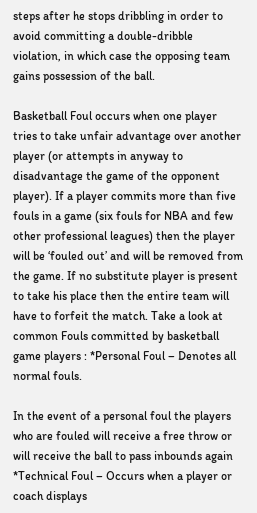steps after he stops dribbling in order to avoid committing a double-dribble violation, in which case the opposing team gains possession of the ball.

Basketball Foul occurs when one player tries to take unfair advantage over another player (or attempts in anyway to disadvantage the game of the opponent player). If a player commits more than five fouls in a game (six fouls for NBA and few other professional leagues) then the player will be ‘fouled out’ and will be removed from the game. If no substitute player is present to take his place then the entire team will have to forfeit the match. Take a look at common Fouls committed by basketball game players : *Personal Foul – Denotes all normal fouls.

In the event of a personal foul the players who are fouled will receive a free throw or will receive the ball to pass inbounds again *Technical Foul – Occurs when a player or coach displays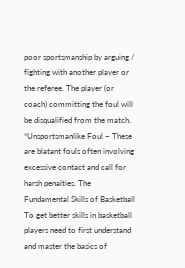poor sportsmanship by arguing / fighting with another player or the referee. The player (or coach) committing the foul will be disqualified from the match. *Unsportsmanlike Foul – These are blatant fouls often involving excessive contact and call for harsh penalties. The Fundamental Skills of Basketball To get better skills in basketball players need to first understand and master the basics of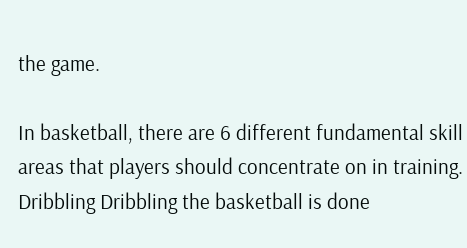the game.

In basketball, there are 6 different fundamental skill areas that players should concentrate on in training. Dribbling Dribbling the basketball is done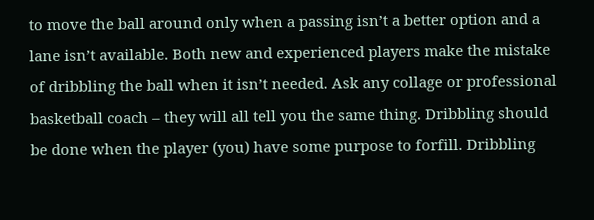to move the ball around only when a passing isn’t a better option and a lane isn’t available. Both new and experienced players make the mistake of dribbling the ball when it isn’t needed. Ask any collage or professional basketball coach – they will all tell you the same thing. Dribbling should be done when the player (you) have some purpose to forfill. Dribbling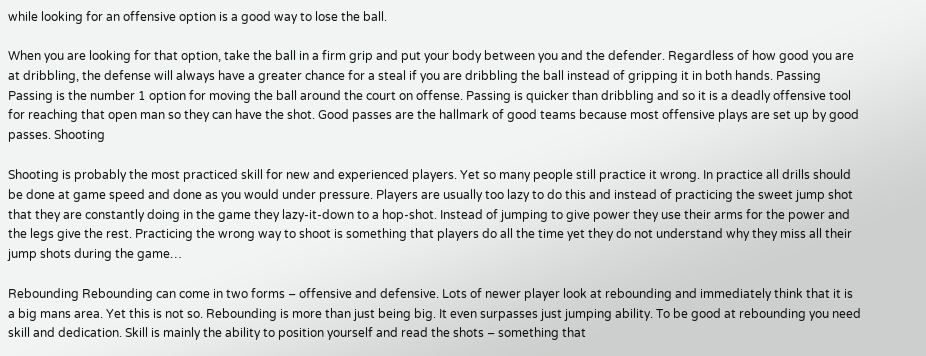while looking for an offensive option is a good way to lose the ball.

When you are looking for that option, take the ball in a firm grip and put your body between you and the defender. Regardless of how good you are at dribbling, the defense will always have a greater chance for a steal if you are dribbling the ball instead of gripping it in both hands. Passing Passing is the number 1 option for moving the ball around the court on offense. Passing is quicker than dribbling and so it is a deadly offensive tool for reaching that open man so they can have the shot. Good passes are the hallmark of good teams because most offensive plays are set up by good passes. Shooting

Shooting is probably the most practiced skill for new and experienced players. Yet so many people still practice it wrong. In practice all drills should be done at game speed and done as you would under pressure. Players are usually too lazy to do this and instead of practicing the sweet jump shot that they are constantly doing in the game they lazy-it-down to a hop-shot. Instead of jumping to give power they use their arms for the power and the legs give the rest. Practicing the wrong way to shoot is something that players do all the time yet they do not understand why they miss all their jump shots during the game…

Rebounding Rebounding can come in two forms – offensive and defensive. Lots of newer player look at rebounding and immediately think that it is a big mans area. Yet this is not so. Rebounding is more than just being big. It even surpasses just jumping ability. To be good at rebounding you need skill and dedication. Skill is mainly the ability to position yourself and read the shots – something that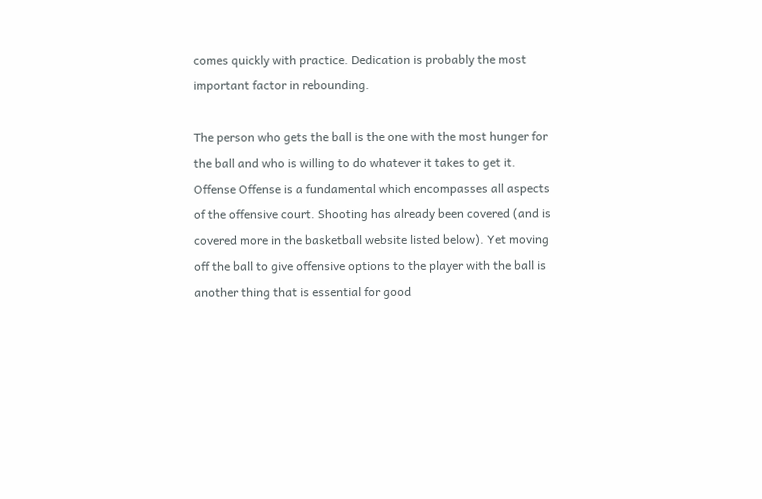comes quickly with practice. Dedication is probably the most important factor in rebounding.

The person who gets the ball is the one with the most hunger for the ball and who is willing to do whatever it takes to get it. Offense Offense is a fundamental which encompasses all aspects of the offensive court. Shooting has already been covered (and is covered more in the basketball website listed below). Yet moving off the ball to give offensive options to the player with the ball is another thing that is essential for good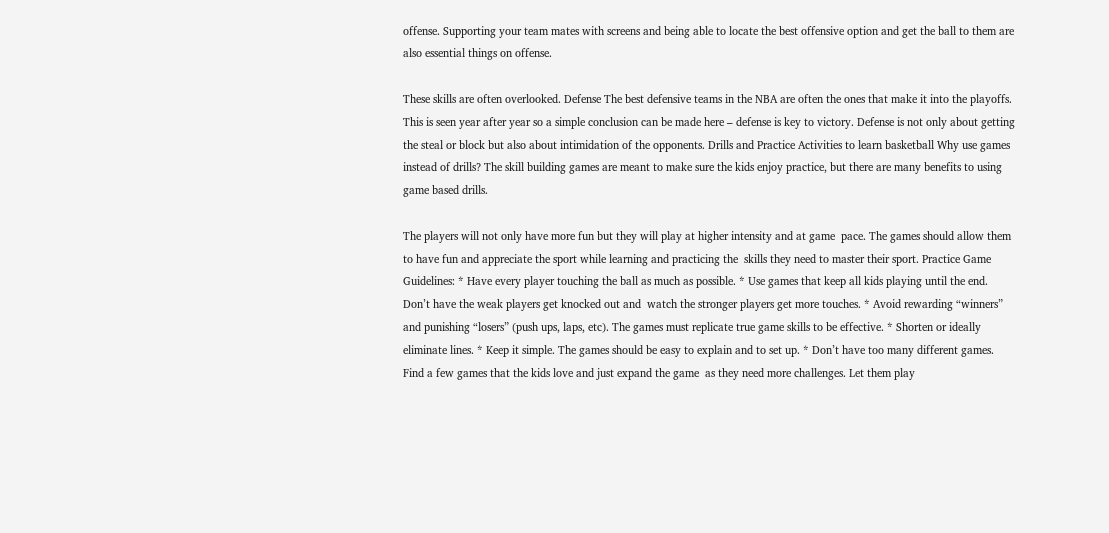offense. Supporting your team mates with screens and being able to locate the best offensive option and get the ball to them are also essential things on offense.

These skills are often overlooked. Defense The best defensive teams in the NBA are often the ones that make it into the playoffs. This is seen year after year so a simple conclusion can be made here – defense is key to victory. Defense is not only about getting the steal or block but also about intimidation of the opponents. Drills and Practice Activities to learn basketball Why use games instead of drills? The skill building games are meant to make sure the kids enjoy practice, but there are many benefits to using  game based drills.

The players will not only have more fun but they will play at higher intensity and at game  pace. The games should allow them to have fun and appreciate the sport while learning and practicing the  skills they need to master their sport. Practice Game Guidelines: * Have every player touching the ball as much as possible. * Use games that keep all kids playing until the end. Don’t have the weak players get knocked out and  watch the stronger players get more touches. * Avoid rewarding “winners” and punishing “losers” (push ups, laps, etc). The games must replicate true game skills to be effective. * Shorten or ideally eliminate lines. * Keep it simple. The games should be easy to explain and to set up. * Don’t have too many different games. Find a few games that the kids love and just expand the game  as they need more challenges. Let them play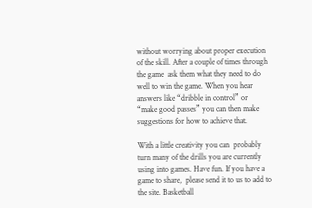without worrying about proper execution of the skill. After a couple of times through the game  ask them what they need to do well to win the game. When you hear answers like “dribble in control” or  “make good passes” you can then make suggestions for how to achieve that.

With a little creativity you can  probably turn many of the drills you are currently using into games. Have fun. If you have a game to share,  please send it to us to add to the site. Basketball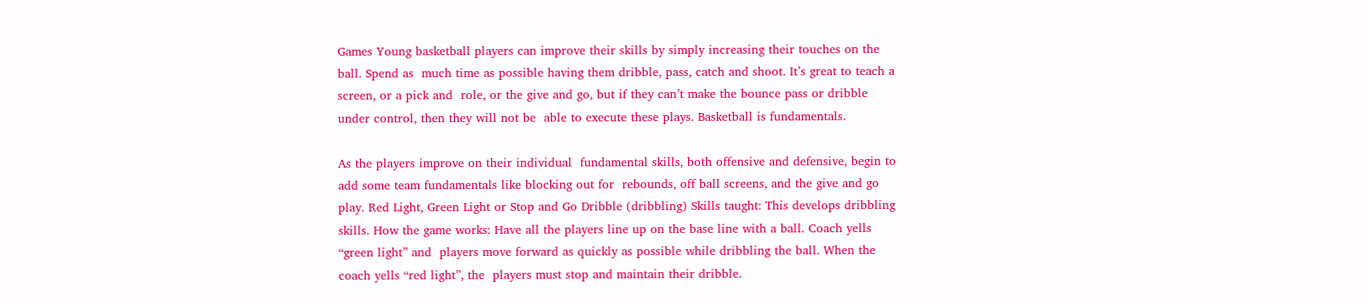Games Young basketball players can improve their skills by simply increasing their touches on the ball. Spend as  much time as possible having them dribble, pass, catch and shoot. It’s great to teach a screen, or a pick and  role, or the give and go, but if they can’t make the bounce pass or dribble under control, then they will not be  able to execute these plays. Basketball is fundamentals.

As the players improve on their individual  fundamental skills, both offensive and defensive, begin to add some team fundamentals like blocking out for  rebounds, off ball screens, and the give and go play. Red Light, Green Light or Stop and Go Dribble (dribbling) Skills taught: This develops dribbling skills. How the game works: Have all the players line up on the base line with a ball. Coach yells “green light” and  players move forward as quickly as possible while dribbling the ball. When the coach yells “red light”, the  players must stop and maintain their dribble.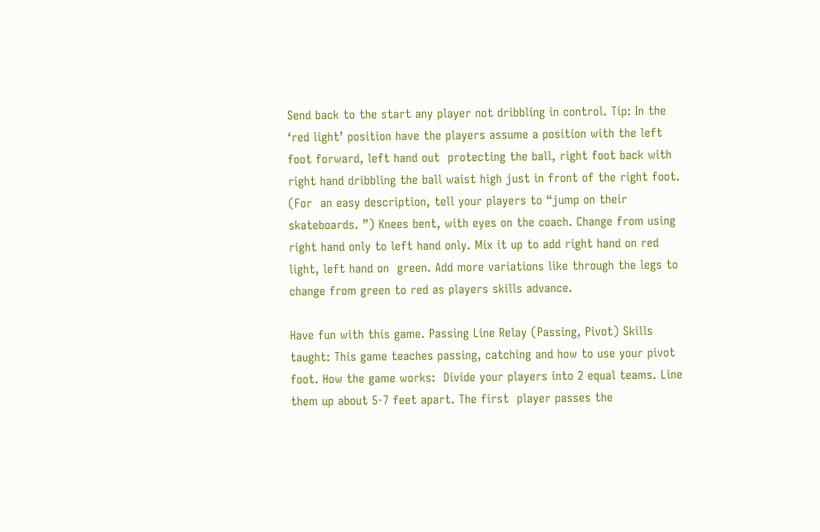Send back to the start any player not dribbling in control. Tip: In the ‘red light’ position have the players assume a position with the left foot forward, left hand out  protecting the ball, right foot back with right hand dribbling the ball waist high just in front of the right foot. (For  an easy description, tell your players to “jump on their skateboards. ”) Knees bent, with eyes on the coach. Change from using right hand only to left hand only. Mix it up to add right hand on red light, left hand on  green. Add more variations like through the legs to change from green to red as players skills advance.

Have fun with this game. Passing Line Relay (Passing, Pivot) Skills taught: This game teaches passing, catching and how to use your pivot foot. How the game works:  Divide your players into 2 equal teams. Line them up about 5-7 feet apart. The first  player passes the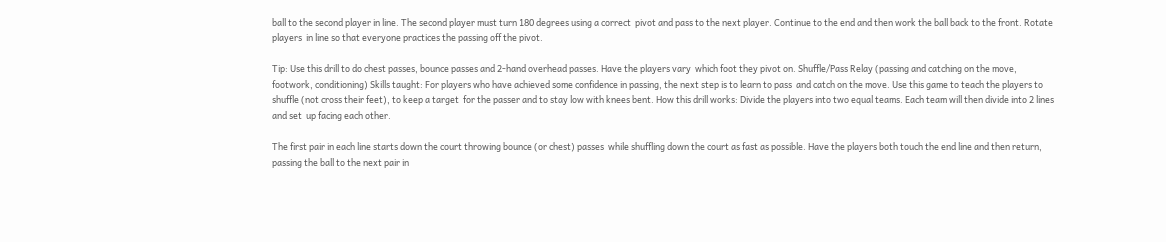ball to the second player in line. The second player must turn 180 degrees using a correct  pivot and pass to the next player. Continue to the end and then work the ball back to the front. Rotate players  in line so that everyone practices the passing off the pivot.

Tip: Use this drill to do chest passes, bounce passes and 2-hand overhead passes. Have the players vary  which foot they pivot on. Shuffle/Pass Relay (passing and catching on the move, footwork, conditioning) Skills taught: For players who have achieved some confidence in passing, the next step is to learn to pass  and catch on the move. Use this game to teach the players to shuffle (not cross their feet), to keep a target  for the passer and to stay low with knees bent. How this drill works: Divide the players into two equal teams. Each team will then divide into 2 lines and set  up facing each other.

The first pair in each line starts down the court throwing bounce (or chest) passes  while shuffling down the court as fast as possible. Have the players both touch the end line and then return,  passing the ball to the next pair in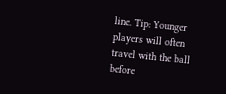line. Tip: Younger players will often travel with the ball before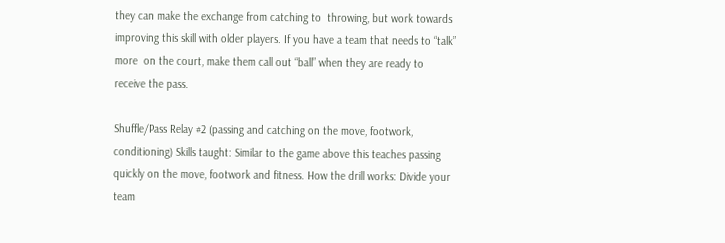they can make the exchange from catching to  throwing, but work towards improving this skill with older players. If you have a team that needs to “talk” more  on the court, make them call out “ball” when they are ready to receive the pass.

Shuffle/Pass Relay #2 (passing and catching on the move, footwork, conditioning) Skills taught: Similar to the game above this teaches passing quickly on the move, footwork and fitness. How the drill works: Divide your team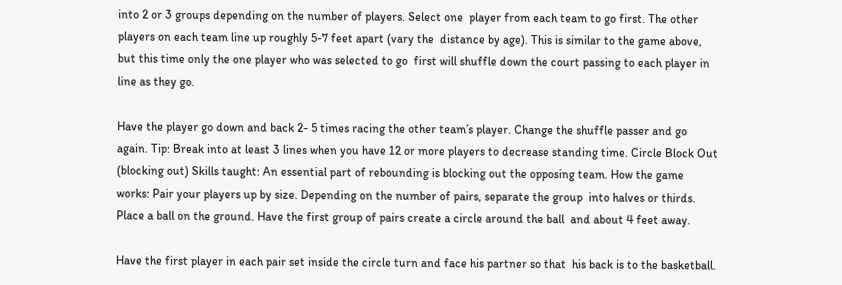into 2 or 3 groups depending on the number of players. Select one  player from each team to go first. The other players on each team line up roughly 5-7 feet apart (vary the  distance by age). This is similar to the game above, but this time only the one player who was selected to go  first will shuffle down the court passing to each player in line as they go.

Have the player go down and back 2- 5 times racing the other team’s player. Change the shuffle passer and go again. Tip: Break into at least 3 lines when you have 12 or more players to decrease standing time. Circle Block Out (blocking out) Skills taught: An essential part of rebounding is blocking out the opposing team. How the game works: Pair your players up by size. Depending on the number of pairs, separate the group  into halves or thirds. Place a ball on the ground. Have the first group of pairs create a circle around the ball  and about 4 feet away.

Have the first player in each pair set inside the circle turn and face his partner so that  his back is to the basketball.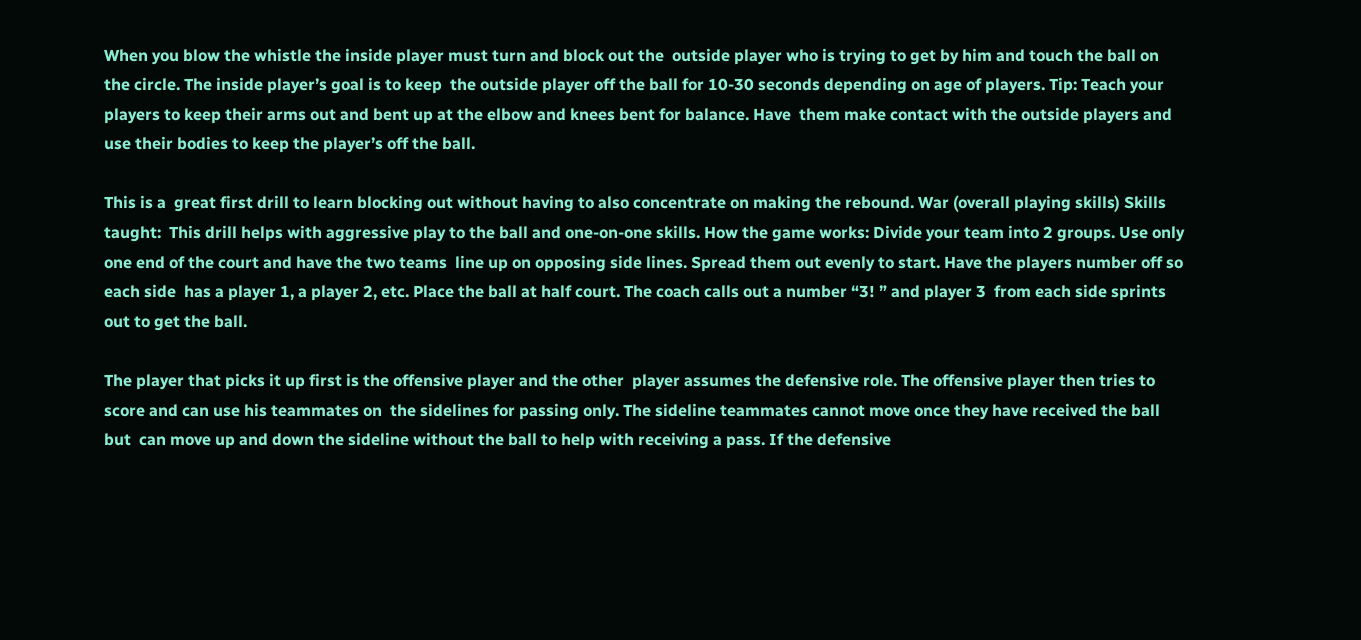When you blow the whistle the inside player must turn and block out the  outside player who is trying to get by him and touch the ball on the circle. The inside player’s goal is to keep  the outside player off the ball for 10-30 seconds depending on age of players. Tip: Teach your players to keep their arms out and bent up at the elbow and knees bent for balance. Have  them make contact with the outside players and use their bodies to keep the player’s off the ball.

This is a  great first drill to learn blocking out without having to also concentrate on making the rebound. War (overall playing skills) Skills taught:  This drill helps with aggressive play to the ball and one-on-one skills. How the game works: Divide your team into 2 groups. Use only one end of the court and have the two teams  line up on opposing side lines. Spread them out evenly to start. Have the players number off so each side  has a player 1, a player 2, etc. Place the ball at half court. The coach calls out a number “3! ” and player 3  from each side sprints out to get the ball.

The player that picks it up first is the offensive player and the other  player assumes the defensive role. The offensive player then tries to score and can use his teammates on  the sidelines for passing only. The sideline teammates cannot move once they have received the ball but  can move up and down the sideline without the ball to help with receiving a pass. If the defensive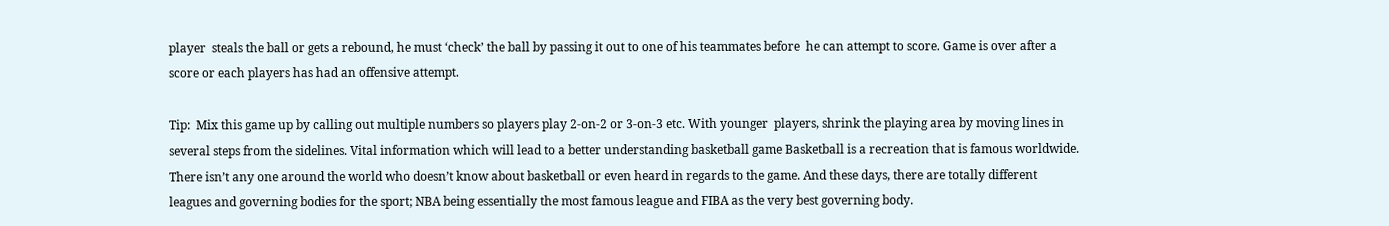player  steals the ball or gets a rebound, he must ‘check’ the ball by passing it out to one of his teammates before  he can attempt to score. Game is over after a score or each players has had an offensive attempt.

Tip:  Mix this game up by calling out multiple numbers so players play 2-on-2 or 3-on-3 etc. With younger  players, shrink the playing area by moving lines in several steps from the sidelines. Vital information which will lead to a better understanding basketball game Basketball is a recreation that is famous worldwide. There isn’t any one around the world who doesn’t know about basketball or even heard in regards to the game. And these days, there are totally different leagues and governing bodies for the sport; NBA being essentially the most famous league and FIBA as the very best governing body.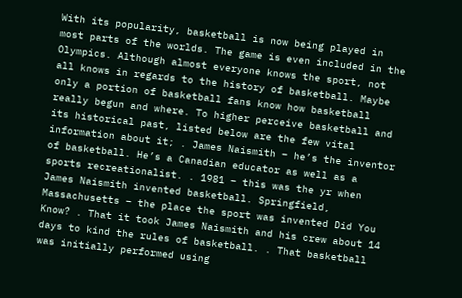With its popularity, basketball is now being played in most parts of the worlds. The game is even included in the Olympics. Although almost everyone knows the sport, not all knows in regards to the history of basketball. Maybe only a portion of basketball fans know how basketball really begun and where. To higher perceive basketball and its historical past, listed below are the few vital information about it; . James Naismith – he’s the inventor of basketball. He’s a Canadian educator as well as a sports recreationalist. . 1981 – this was the yr when James Naismith invented basketball. Springfield, Massachusetts – the place the sport was invented Did You Know? . That it took James Naismith and his crew about 14 days to kind the rules of basketball. . That basketball was initially performed using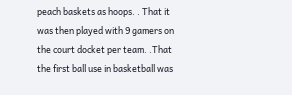peach baskets as hoops. . That it was then played with 9 gamers on the court docket per team. .That the first ball use in basketball was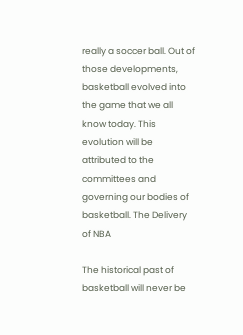really a soccer ball. Out of those developments, basketball evolved into the game that we all know today. This evolution will be attributed to the committees and governing our bodies of basketball. The Delivery of NBA

The historical past of basketball will never be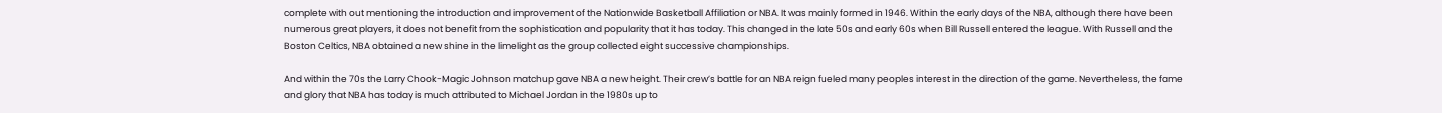complete with out mentioning the introduction and improvement of the Nationwide Basketball Affiliation or NBA. It was mainly formed in 1946. Within the early days of the NBA, although there have been numerous great players, it does not benefit from the sophistication and popularity that it has today. This changed in the late 50s and early 60s when Bill Russell entered the league. With Russell and the Boston Celtics, NBA obtained a new shine in the limelight as the group collected eight successive championships.

And within the 70s the Larry Chook-Magic Johnson matchup gave NBA a new height. Their crew’s battle for an NBA reign fueled many peoples interest in the direction of the game. Nevertheless, the fame and glory that NBA has today is much attributed to Michael Jordan in the 1980s up to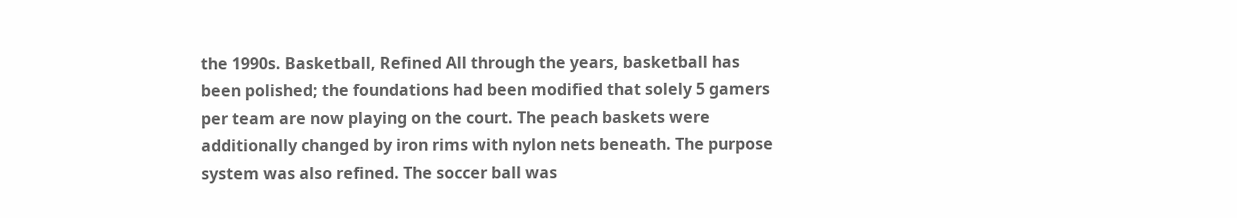the 1990s. Basketball, Refined All through the years, basketball has been polished; the foundations had been modified that solely 5 gamers per team are now playing on the court. The peach baskets were additionally changed by iron rims with nylon nets beneath. The purpose system was also refined. The soccer ball was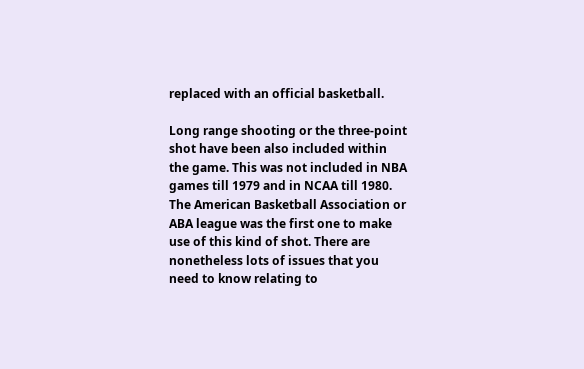replaced with an official basketball.

Long range shooting or the three-point shot have been also included within the game. This was not included in NBA games till 1979 and in NCAA till 1980. The American Basketball Association or ABA league was the first one to make use of this kind of shot. There are nonetheless lots of issues that you need to know relating to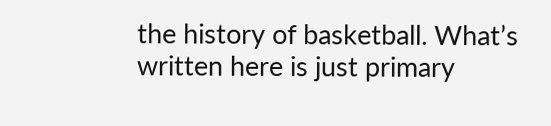the history of basketball. What’s written here is just primary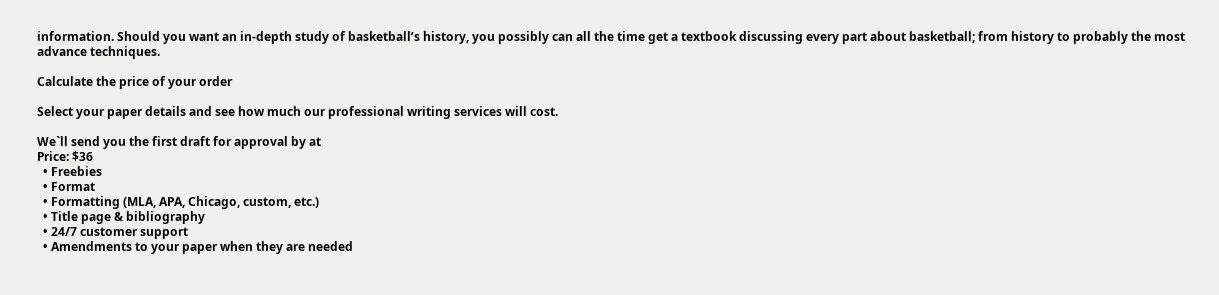information. Should you want an in-depth study of basketball’s history, you possibly can all the time get a textbook discussing every part about basketball; from history to probably the most advance techniques.

Calculate the price of your order

Select your paper details and see how much our professional writing services will cost.

We`ll send you the first draft for approval by at
Price: $36
  • Freebies
  • Format
  • Formatting (MLA, APA, Chicago, custom, etc.)
  • Title page & bibliography
  • 24/7 customer support
  • Amendments to your paper when they are needed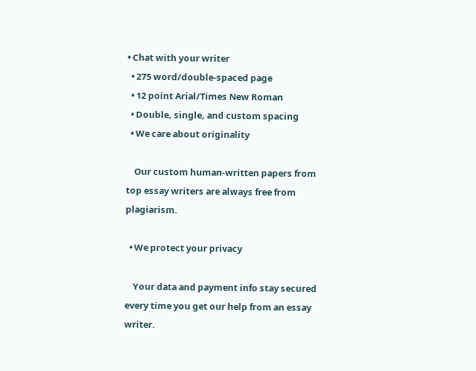• Chat with your writer
  • 275 word/double-spaced page
  • 12 point Arial/Times New Roman
  • Double, single, and custom spacing
  • We care about originality

    Our custom human-written papers from top essay writers are always free from plagiarism.

  • We protect your privacy

    Your data and payment info stay secured every time you get our help from an essay writer.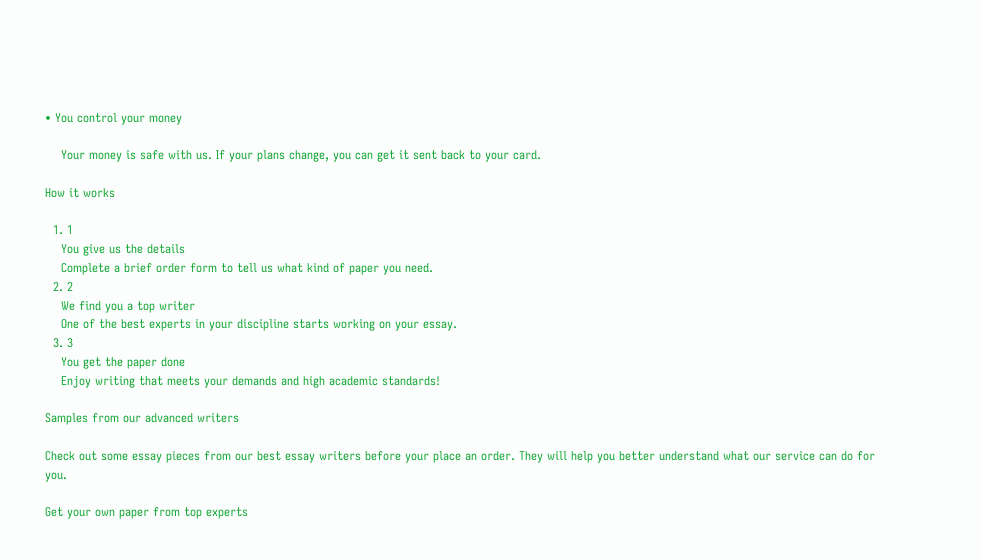• You control your money

    Your money is safe with us. If your plans change, you can get it sent back to your card.

How it works

  1. 1
    You give us the details
    Complete a brief order form to tell us what kind of paper you need.
  2. 2
    We find you a top writer
    One of the best experts in your discipline starts working on your essay.
  3. 3
    You get the paper done
    Enjoy writing that meets your demands and high academic standards!

Samples from our advanced writers

Check out some essay pieces from our best essay writers before your place an order. They will help you better understand what our service can do for you.

Get your own paper from top experts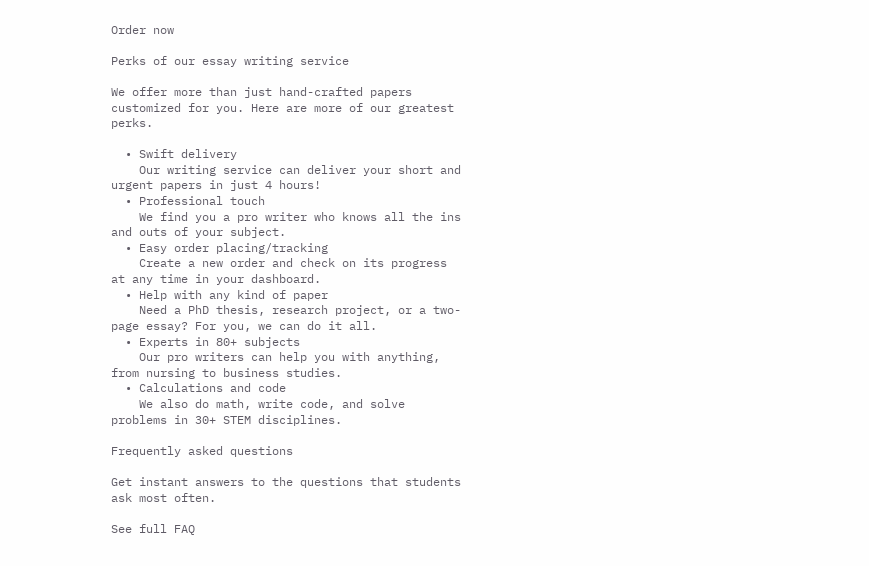Order now

Perks of our essay writing service

We offer more than just hand-crafted papers customized for you. Here are more of our greatest perks.

  • Swift delivery
    Our writing service can deliver your short and urgent papers in just 4 hours!
  • Professional touch
    We find you a pro writer who knows all the ins and outs of your subject.
  • Easy order placing/tracking
    Create a new order and check on its progress at any time in your dashboard.
  • Help with any kind of paper
    Need a PhD thesis, research project, or a two-page essay? For you, we can do it all.
  • Experts in 80+ subjects
    Our pro writers can help you with anything, from nursing to business studies.
  • Calculations and code
    We also do math, write code, and solve problems in 30+ STEM disciplines.

Frequently asked questions

Get instant answers to the questions that students ask most often.

See full FAQ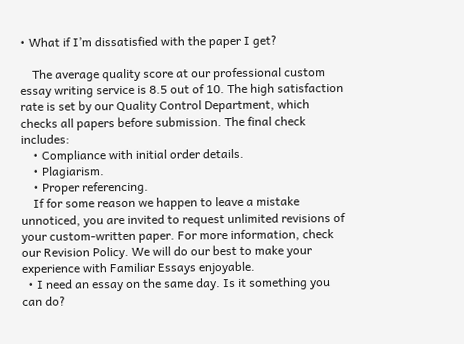• What if I’m dissatisfied with the paper I get?

    The average quality score at our professional custom essay writing service is 8.5 out of 10. The high satisfaction rate is set by our Quality Control Department, which checks all papers before submission. The final check includes:
    • Compliance with initial order details.
    • Plagiarism.
    • Proper referencing.
    If for some reason we happen to leave a mistake unnoticed, you are invited to request unlimited revisions of your custom-written paper. For more information, check our Revision Policy. We will do our best to make your experience with Familiar Essays enjoyable.
  • I need an essay on the same day. Is it something you can do?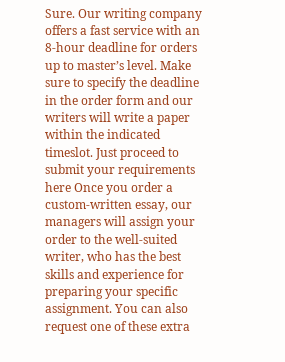Sure. Our writing company offers a fast service with an 8-hour deadline for orders up to master’s level. Make sure to specify the deadline in the order form and our writers will write a paper within the indicated timeslot. Just proceed to submit your requirements here Once you order a custom-written essay, our managers will assign your order to the well-suited writer, who has the best skills and experience for preparing your specific assignment. You can also request one of these extra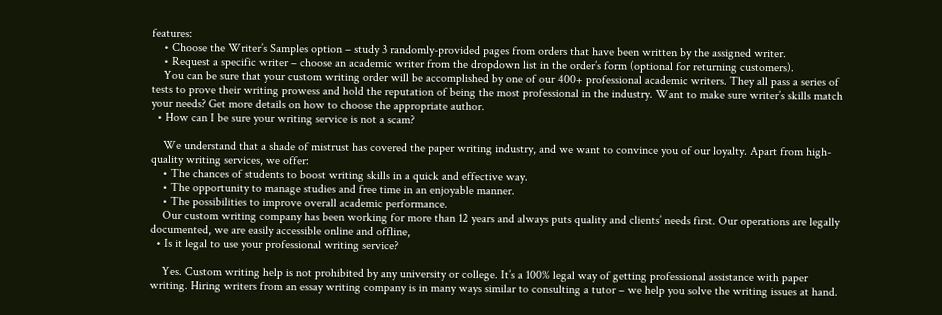features:
    • Choose the Writer’s Samples option – study 3 randomly-provided pages from orders that have been written by the assigned writer.
    • Request a specific writer – choose an academic writer from the dropdown list in the order’s form (optional for returning customers).
    You can be sure that your custom writing order will be accomplished by one of our 400+ professional academic writers. They all pass a series of tests to prove their writing prowess and hold the reputation of being the most professional in the industry. Want to make sure writer’s skills match your needs? Get more details on how to choose the appropriate author.
  • How can I be sure your writing service is not a scam?

    We understand that a shade of mistrust has covered the paper writing industry, and we want to convince you of our loyalty. Apart from high-quality writing services, we offer:
    • The chances of students to boost writing skills in a quick and effective way.
    • The opportunity to manage studies and free time in an enjoyable manner.
    • The possibilities to improve overall academic performance.
    Our custom writing company has been working for more than 12 years and always puts quality and clients’ needs first. Our operations are legally documented, we are easily accessible online and offline,
  • Is it legal to use your professional writing service?

    Yes. Custom writing help is not prohibited by any university or college. It’s a 100% legal way of getting professional assistance with paper writing. Hiring writers from an essay writing company is in many ways similar to consulting a tutor – we help you solve the writing issues at hand.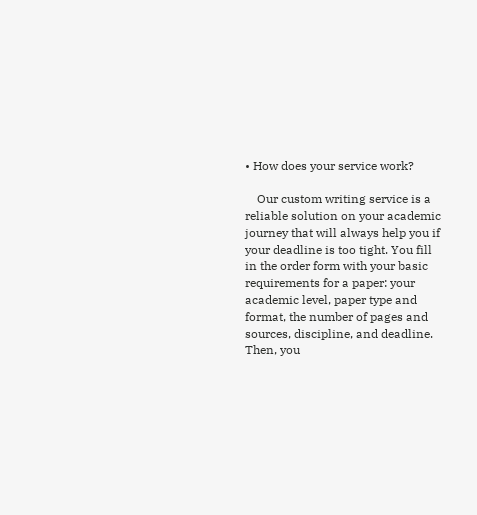• How does your service work?

    Our custom writing service is a reliable solution on your academic journey that will always help you if your deadline is too tight. You fill in the order form with your basic requirements for a paper: your academic level, paper type and format, the number of pages and sources, discipline, and deadline. Then, you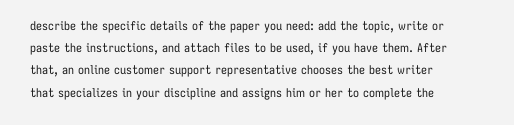describe the specific details of the paper you need: add the topic, write or paste the instructions, and attach files to be used, if you have them. After that, an online customer support representative chooses the best writer that specializes in your discipline and assigns him or her to complete the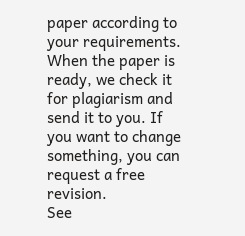paper according to your requirements. When the paper is ready, we check it for plagiarism and send it to you. If you want to change something, you can request a free revision.
See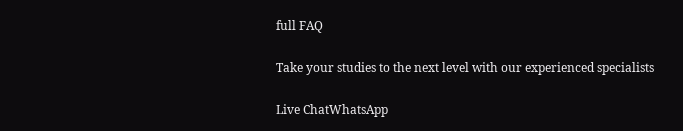full FAQ

Take your studies to the next level with our experienced specialists

Live ChatWhatsApp